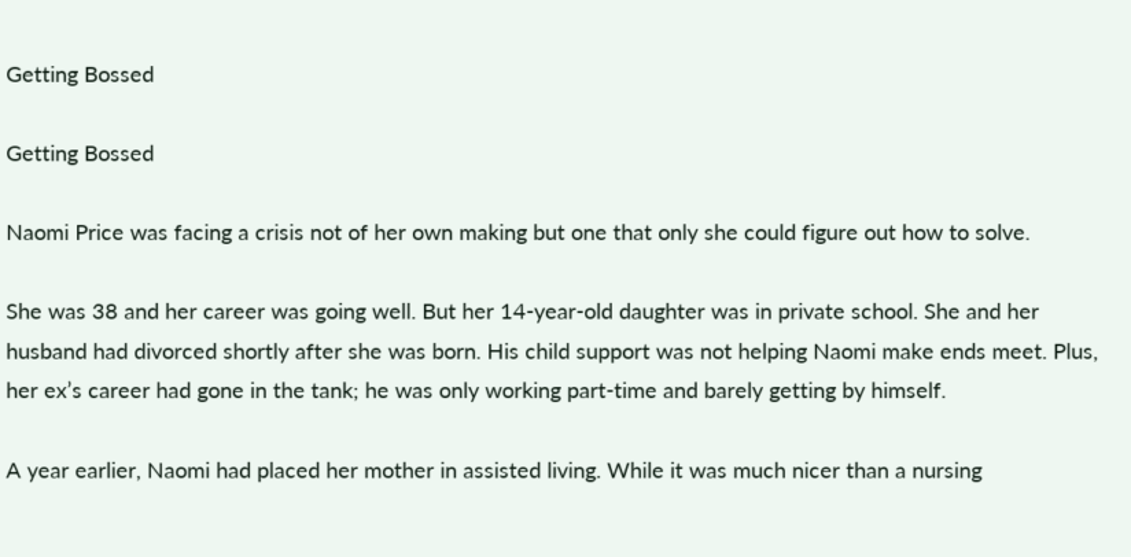Getting Bossed

Getting Bossed

Naomi Price was facing a crisis not of her own making but one that only she could figure out how to solve.

She was 38 and her career was going well. But her 14-year-old daughter was in private school. She and her husband had divorced shortly after she was born. His child support was not helping Naomi make ends meet. Plus, her ex’s career had gone in the tank; he was only working part-time and barely getting by himself.

A year earlier, Naomi had placed her mother in assisted living. While it was much nicer than a nursing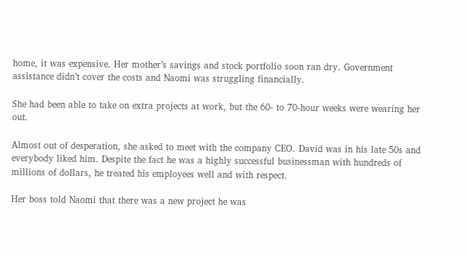home, it was expensive. Her mother’s savings and stock portfolio soon ran dry. Government assistance didn’t cover the costs and Naomi was struggling financially.

She had been able to take on extra projects at work, but the 60- to 70-hour weeks were wearing her out.

Almost out of desperation, she asked to meet with the company CEO. David was in his late 50s and everybody liked him. Despite the fact he was a highly successful businessman with hundreds of millions of dollars, he treated his employees well and with respect.

Her boss told Naomi that there was a new project he was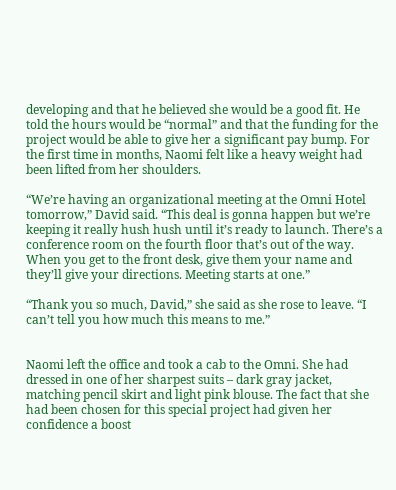developing and that he believed she would be a good fit. He told the hours would be “normal” and that the funding for the project would be able to give her a significant pay bump. For the first time in months, Naomi felt like a heavy weight had been lifted from her shoulders.

“We’re having an organizational meeting at the Omni Hotel tomorrow,” David said. “This deal is gonna happen but we’re keeping it really hush hush until it’s ready to launch. There’s a conference room on the fourth floor that’s out of the way. When you get to the front desk, give them your name and they’ll give your directions. Meeting starts at one.”

“Thank you so much, David,” she said as she rose to leave. “I can’t tell you how much this means to me.”


Naomi left the office and took a cab to the Omni. She had dressed in one of her sharpest suits – dark gray jacket, matching pencil skirt and light pink blouse. The fact that she had been chosen for this special project had given her confidence a boost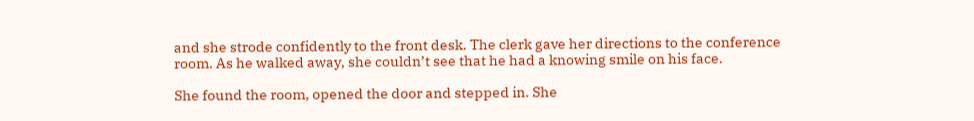and she strode confidently to the front desk. The clerk gave her directions to the conference room. As he walked away, she couldn’t see that he had a knowing smile on his face.

She found the room, opened the door and stepped in. She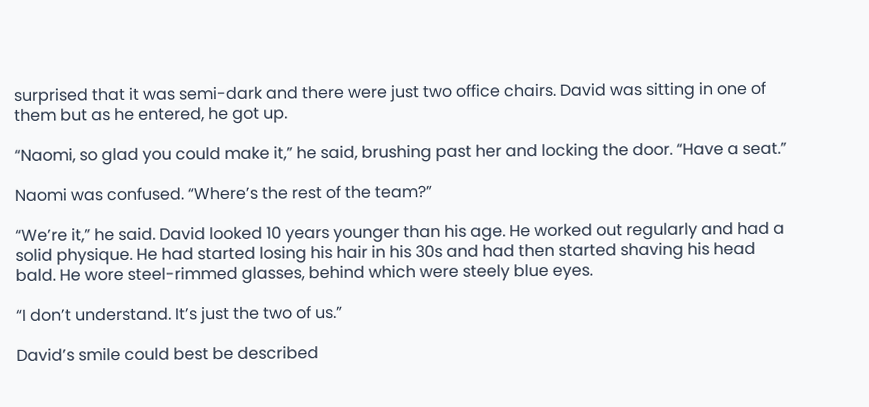surprised that it was semi-dark and there were just two office chairs. David was sitting in one of them but as he entered, he got up.

“Naomi, so glad you could make it,” he said, brushing past her and locking the door. “Have a seat.”

Naomi was confused. “Where’s the rest of the team?”

“We’re it,” he said. David looked 10 years younger than his age. He worked out regularly and had a solid physique. He had started losing his hair in his 30s and had then started shaving his head bald. He wore steel-rimmed glasses, behind which were steely blue eyes.

“I don’t understand. It’s just the two of us.”

David’s smile could best be described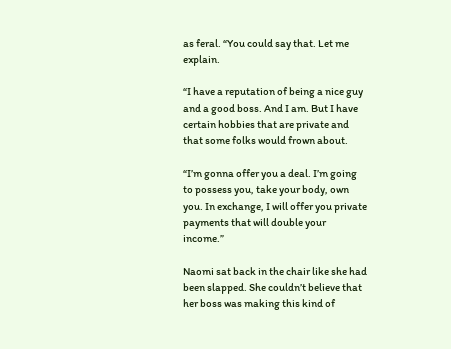as feral. “You could say that. Let me explain.

“I have a reputation of being a nice guy and a good boss. And I am. But I have certain hobbies that are private and that some folks would frown about.

“I’m gonna offer you a deal. I’m going to possess you, take your body, own you. In exchange, I will offer you private payments that will double your income.”

Naomi sat back in the chair like she had been slapped. She couldn’t believe that her boss was making this kind of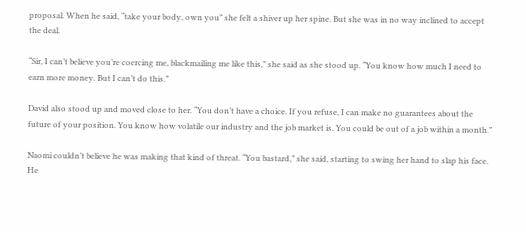proposal. When he said, “take your body, own you” she felt a shiver up her spine. But she was in no way inclined to accept the deal.

“Sir, I can’t believe you’re coercing me, blackmailing me like this,” she said as she stood up. “You know how much I need to earn more money. But I can’t do this.”

David also stood up and moved close to her. “You don’t have a choice. If you refuse, I can make no guarantees about the future of your position. You know how volatile our industry and the job market is. You could be out of a job within a month.”

Naomi couldn’t believe he was making that kind of threat. “You bastard,” she said, starting to swing her hand to slap his face. He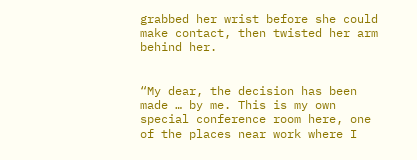grabbed her wrist before she could make contact, then twisted her arm behind her.


“My dear, the decision has been made … by me. This is my own special conference room here, one of the places near work where I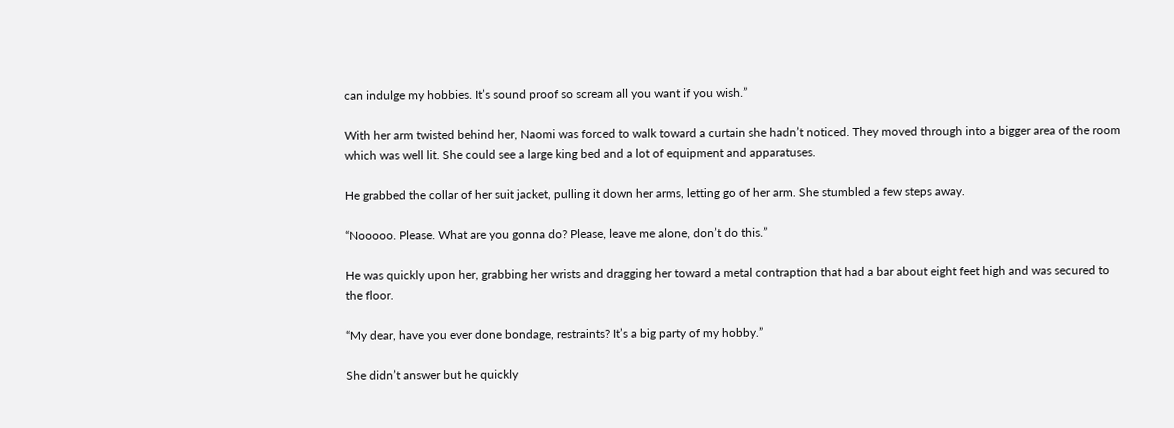can indulge my hobbies. It’s sound proof so scream all you want if you wish.”

With her arm twisted behind her, Naomi was forced to walk toward a curtain she hadn’t noticed. They moved through into a bigger area of the room which was well lit. She could see a large king bed and a lot of equipment and apparatuses.

He grabbed the collar of her suit jacket, pulling it down her arms, letting go of her arm. She stumbled a few steps away.

“Nooooo. Please. What are you gonna do? Please, leave me alone, don’t do this.”

He was quickly upon her, grabbing her wrists and dragging her toward a metal contraption that had a bar about eight feet high and was secured to the floor.

“My dear, have you ever done bondage, restraints? It’s a big party of my hobby.”

She didn’t answer but he quickly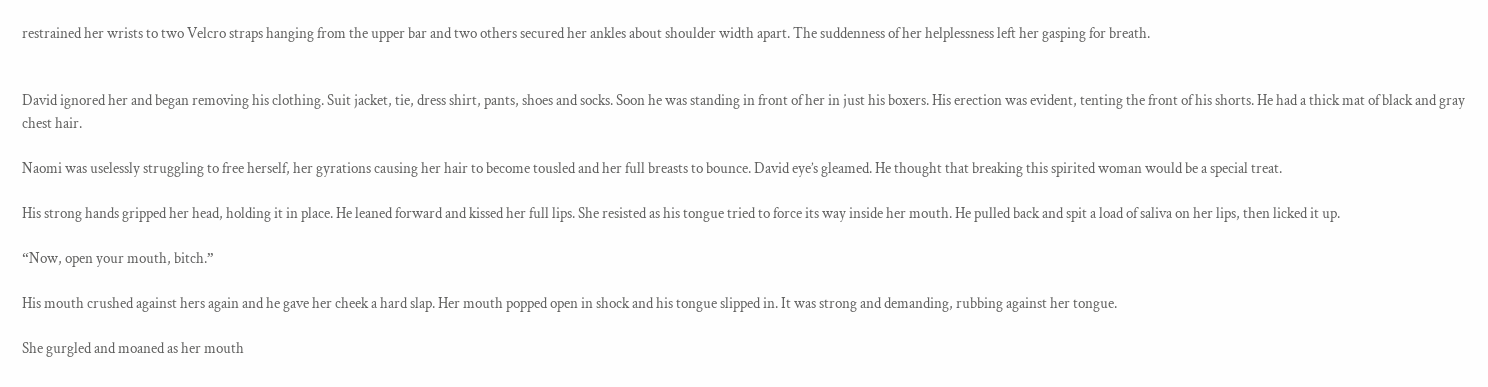restrained her wrists to two Velcro straps hanging from the upper bar and two others secured her ankles about shoulder width apart. The suddenness of her helplessness left her gasping for breath.


David ignored her and began removing his clothing. Suit jacket, tie, dress shirt, pants, shoes and socks. Soon he was standing in front of her in just his boxers. His erection was evident, tenting the front of his shorts. He had a thick mat of black and gray chest hair.

Naomi was uselessly struggling to free herself, her gyrations causing her hair to become tousled and her full breasts to bounce. David eye’s gleamed. He thought that breaking this spirited woman would be a special treat.

His strong hands gripped her head, holding it in place. He leaned forward and kissed her full lips. She resisted as his tongue tried to force its way inside her mouth. He pulled back and spit a load of saliva on her lips, then licked it up.

“Now, open your mouth, bitch.”

His mouth crushed against hers again and he gave her cheek a hard slap. Her mouth popped open in shock and his tongue slipped in. It was strong and demanding, rubbing against her tongue.

She gurgled and moaned as her mouth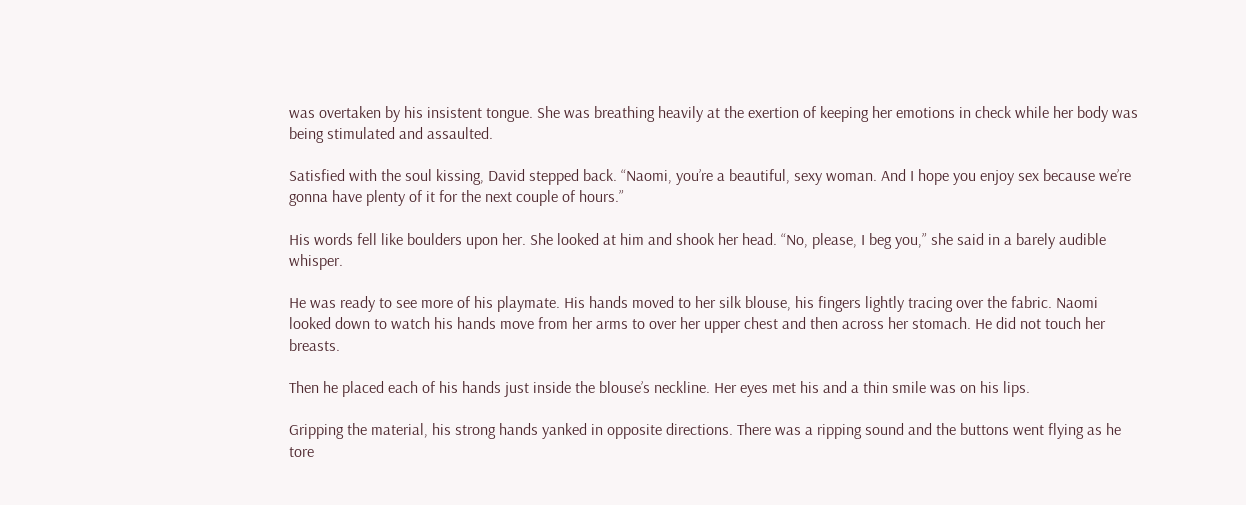was overtaken by his insistent tongue. She was breathing heavily at the exertion of keeping her emotions in check while her body was being stimulated and assaulted.

Satisfied with the soul kissing, David stepped back. “Naomi, you’re a beautiful, sexy woman. And I hope you enjoy sex because we’re gonna have plenty of it for the next couple of hours.”

His words fell like boulders upon her. She looked at him and shook her head. “No, please, I beg you,” she said in a barely audible whisper.

He was ready to see more of his playmate. His hands moved to her silk blouse, his fingers lightly tracing over the fabric. Naomi looked down to watch his hands move from her arms to over her upper chest and then across her stomach. He did not touch her breasts.

Then he placed each of his hands just inside the blouse’s neckline. Her eyes met his and a thin smile was on his lips.

Gripping the material, his strong hands yanked in opposite directions. There was a ripping sound and the buttons went flying as he tore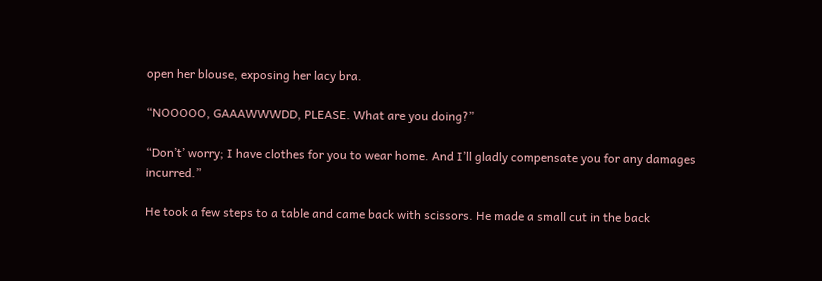open her blouse, exposing her lacy bra.

“NOOOOO, GAAAWWWDD, PLEASE. What are you doing?”

“Don’t’ worry; I have clothes for you to wear home. And I’ll gladly compensate you for any damages incurred.”

He took a few steps to a table and came back with scissors. He made a small cut in the back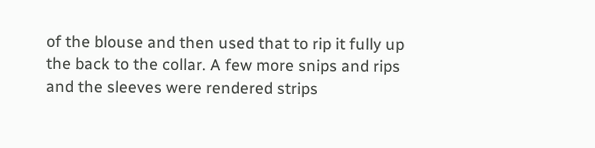of the blouse and then used that to rip it fully up the back to the collar. A few more snips and rips and the sleeves were rendered strips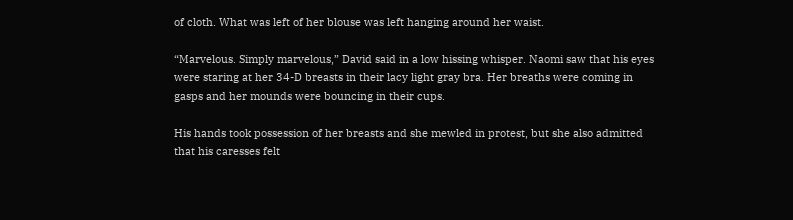of cloth. What was left of her blouse was left hanging around her waist.

“Marvelous. Simply marvelous,” David said in a low hissing whisper. Naomi saw that his eyes were staring at her 34-D breasts in their lacy light gray bra. Her breaths were coming in gasps and her mounds were bouncing in their cups.

His hands took possession of her breasts and she mewled in protest, but she also admitted that his caresses felt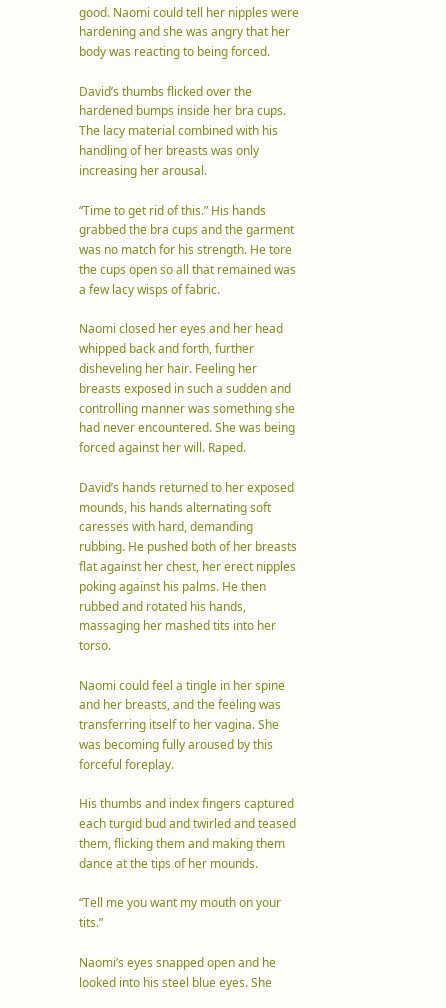good. Naomi could tell her nipples were hardening and she was angry that her body was reacting to being forced.

David’s thumbs flicked over the hardened bumps inside her bra cups. The lacy material combined with his handling of her breasts was only increasing her arousal.

“Time to get rid of this.” His hands grabbed the bra cups and the garment was no match for his strength. He tore the cups open so all that remained was a few lacy wisps of fabric.

Naomi closed her eyes and her head whipped back and forth, further disheveling her hair. Feeling her breasts exposed in such a sudden and controlling manner was something she had never encountered. She was being forced against her will. Raped.

David’s hands returned to her exposed mounds, his hands alternating soft caresses with hard, demanding rubbing. He pushed both of her breasts flat against her chest, her erect nipples poking against his palms. He then rubbed and rotated his hands, massaging her mashed tits into her torso.

Naomi could feel a tingle in her spine and her breasts, and the feeling was transferring itself to her vagina. She was becoming fully aroused by this forceful foreplay.

His thumbs and index fingers captured each turgid bud and twirled and teased them, flicking them and making them dance at the tips of her mounds.

“Tell me you want my mouth on your tits.”

Naomi’s eyes snapped open and he looked into his steel blue eyes. She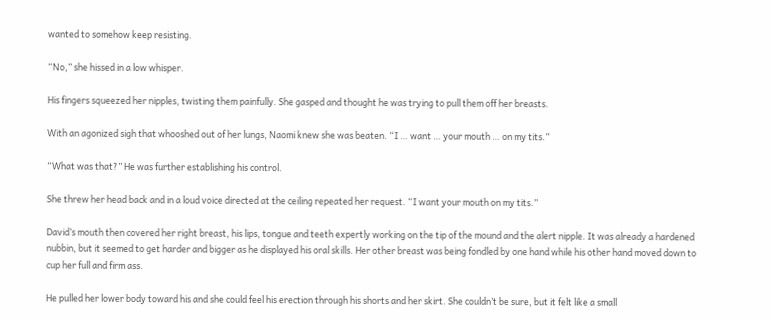wanted to somehow keep resisting.

“No,” she hissed in a low whisper.

His fingers squeezed her nipples, twisting them painfully. She gasped and thought he was trying to pull them off her breasts.

With an agonized sigh that whooshed out of her lungs, Naomi knew she was beaten. “I … want … your mouth … on my tits.”

“What was that?” He was further establishing his control.

She threw her head back and in a loud voice directed at the ceiling repeated her request. “I want your mouth on my tits.”

David’s mouth then covered her right breast, his lips, tongue and teeth expertly working on the tip of the mound and the alert nipple. It was already a hardened nubbin, but it seemed to get harder and bigger as he displayed his oral skills. Her other breast was being fondled by one hand while his other hand moved down to cup her full and firm ass.

He pulled her lower body toward his and she could feel his erection through his shorts and her skirt. She couldn’t be sure, but it felt like a small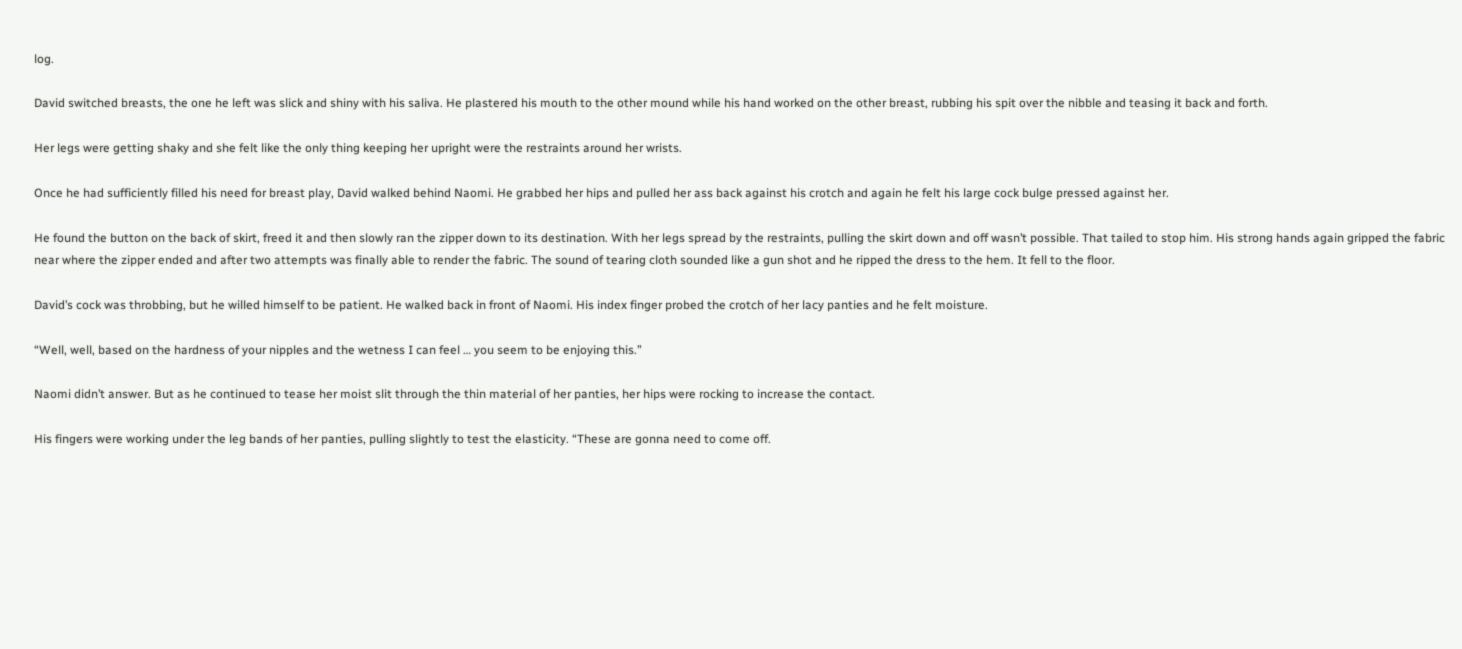log.

David switched breasts, the one he left was slick and shiny with his saliva. He plastered his mouth to the other mound while his hand worked on the other breast, rubbing his spit over the nibble and teasing it back and forth.

Her legs were getting shaky and she felt like the only thing keeping her upright were the restraints around her wrists.

Once he had sufficiently filled his need for breast play, David walked behind Naomi. He grabbed her hips and pulled her ass back against his crotch and again he felt his large cock bulge pressed against her.

He found the button on the back of skirt, freed it and then slowly ran the zipper down to its destination. With her legs spread by the restraints, pulling the skirt down and off wasn’t possible. That tailed to stop him. His strong hands again gripped the fabric near where the zipper ended and after two attempts was finally able to render the fabric. The sound of tearing cloth sounded like a gun shot and he ripped the dress to the hem. It fell to the floor.

David’s cock was throbbing, but he willed himself to be patient. He walked back in front of Naomi. His index finger probed the crotch of her lacy panties and he felt moisture.

“Well, well, based on the hardness of your nipples and the wetness I can feel … you seem to be enjoying this.”

Naomi didn’t answer. But as he continued to tease her moist slit through the thin material of her panties, her hips were rocking to increase the contact.

His fingers were working under the leg bands of her panties, pulling slightly to test the elasticity. “These are gonna need to come off.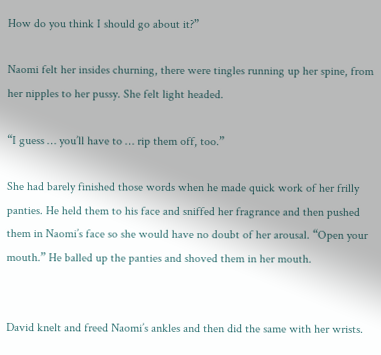How do you think I should go about it?”

Naomi felt her insides churning, there were tingles running up her spine, from her nipples to her pussy. She felt light headed.

“I guess … you’ll have to … rip them off, too.”

She had barely finished those words when he made quick work of her frilly panties. He held them to his face and sniffed her fragrance and then pushed them in Naomi’s face so she would have no doubt of her arousal. “Open your mouth.” He balled up the panties and shoved them in her mouth.


David knelt and freed Naomi’s ankles and then did the same with her wrists.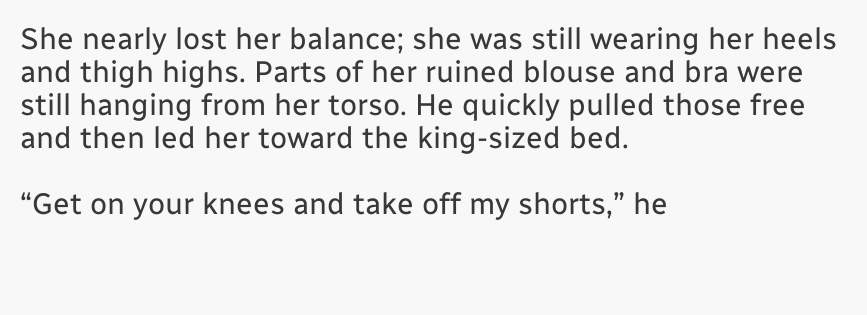She nearly lost her balance; she was still wearing her heels and thigh highs. Parts of her ruined blouse and bra were still hanging from her torso. He quickly pulled those free and then led her toward the king-sized bed.

“Get on your knees and take off my shorts,” he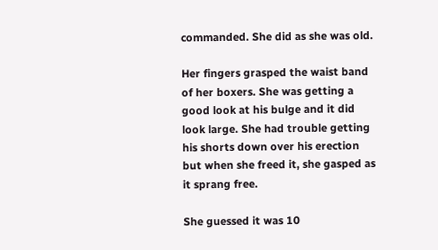commanded. She did as she was old.

Her fingers grasped the waist band of her boxers. She was getting a good look at his bulge and it did look large. She had trouble getting his shorts down over his erection but when she freed it, she gasped as it sprang free.

She guessed it was 10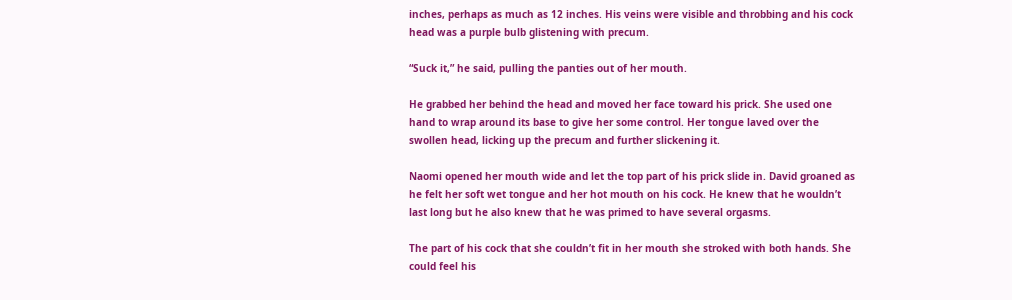inches, perhaps as much as 12 inches. His veins were visible and throbbing and his cock head was a purple bulb glistening with precum.

“Suck it,” he said, pulling the panties out of her mouth.

He grabbed her behind the head and moved her face toward his prick. She used one hand to wrap around its base to give her some control. Her tongue laved over the swollen head, licking up the precum and further slickening it.

Naomi opened her mouth wide and let the top part of his prick slide in. David groaned as he felt her soft wet tongue and her hot mouth on his cock. He knew that he wouldn’t last long but he also knew that he was primed to have several orgasms.

The part of his cock that she couldn’t fit in her mouth she stroked with both hands. She could feel his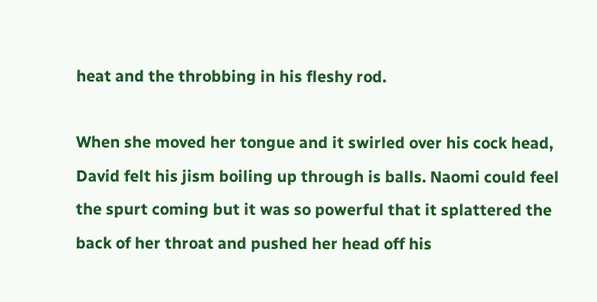heat and the throbbing in his fleshy rod.

When she moved her tongue and it swirled over his cock head, David felt his jism boiling up through is balls. Naomi could feel the spurt coming but it was so powerful that it splattered the back of her throat and pushed her head off his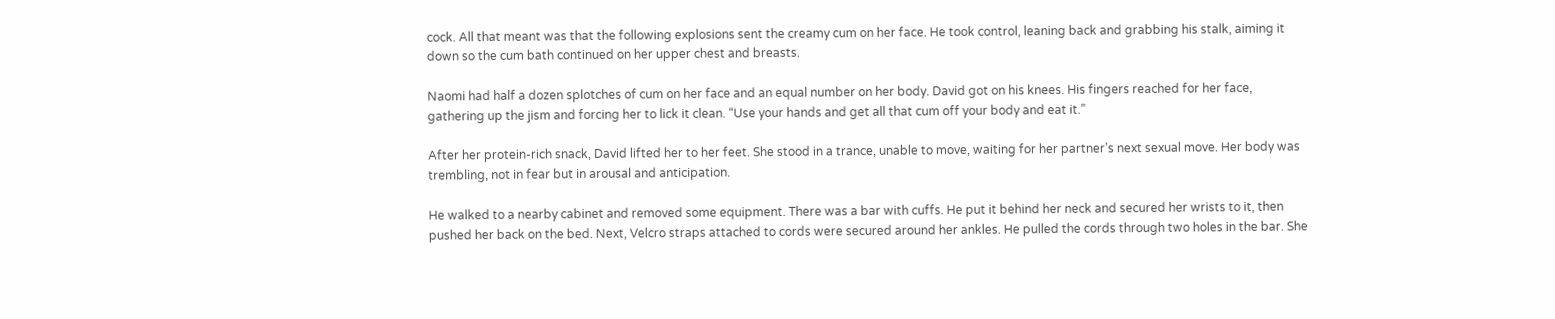cock. All that meant was that the following explosions sent the creamy cum on her face. He took control, leaning back and grabbing his stalk, aiming it down so the cum bath continued on her upper chest and breasts.

Naomi had half a dozen splotches of cum on her face and an equal number on her body. David got on his knees. His fingers reached for her face, gathering up the jism and forcing her to lick it clean. “Use your hands and get all that cum off your body and eat it.”

After her protein-rich snack, David lifted her to her feet. She stood in a trance, unable to move, waiting for her partner’s next sexual move. Her body was trembling, not in fear but in arousal and anticipation.

He walked to a nearby cabinet and removed some equipment. There was a bar with cuffs. He put it behind her neck and secured her wrists to it, then pushed her back on the bed. Next, Velcro straps attached to cords were secured around her ankles. He pulled the cords through two holes in the bar. She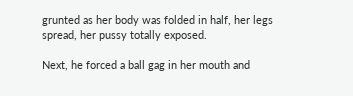grunted as her body was folded in half, her legs spread, her pussy totally exposed.

Next, he forced a ball gag in her mouth and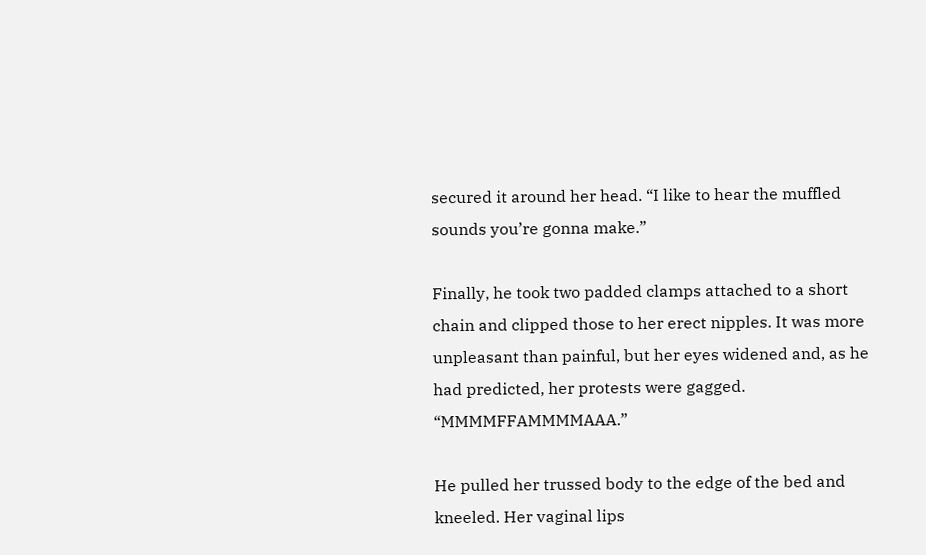secured it around her head. “I like to hear the muffled sounds you’re gonna make.”

Finally, he took two padded clamps attached to a short chain and clipped those to her erect nipples. It was more unpleasant than painful, but her eyes widened and, as he had predicted, her protests were gagged. “MMMMFFAMMMMAAA.”

He pulled her trussed body to the edge of the bed and kneeled. Her vaginal lips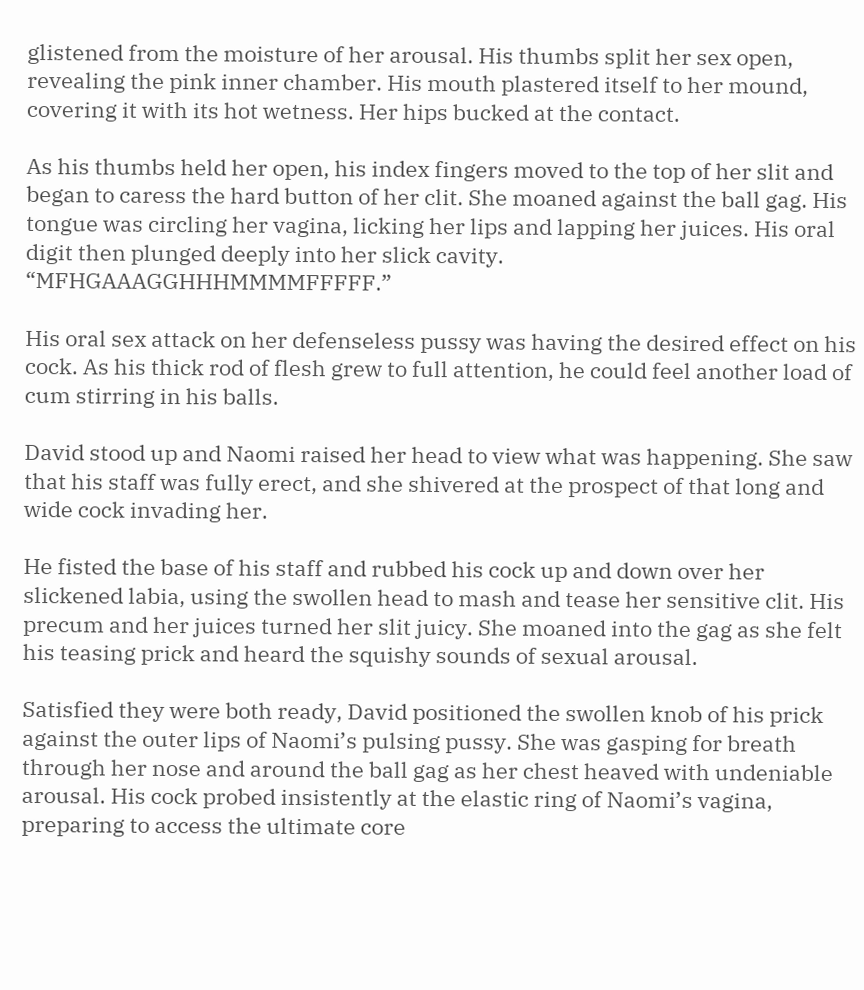glistened from the moisture of her arousal. His thumbs split her sex open, revealing the pink inner chamber. His mouth plastered itself to her mound, covering it with its hot wetness. Her hips bucked at the contact.

As his thumbs held her open, his index fingers moved to the top of her slit and began to caress the hard button of her clit. She moaned against the ball gag. His tongue was circling her vagina, licking her lips and lapping her juices. His oral digit then plunged deeply into her slick cavity. “MFHGAAAGGHHHMMMMFFFFF.”

His oral sex attack on her defenseless pussy was having the desired effect on his cock. As his thick rod of flesh grew to full attention, he could feel another load of cum stirring in his balls.

David stood up and Naomi raised her head to view what was happening. She saw that his staff was fully erect, and she shivered at the prospect of that long and wide cock invading her.

He fisted the base of his staff and rubbed his cock up and down over her slickened labia, using the swollen head to mash and tease her sensitive clit. His precum and her juices turned her slit juicy. She moaned into the gag as she felt his teasing prick and heard the squishy sounds of sexual arousal.

Satisfied they were both ready, David positioned the swollen knob of his prick against the outer lips of Naomi’s pulsing pussy. She was gasping for breath through her nose and around the ball gag as her chest heaved with undeniable arousal. His cock probed insistently at the elastic ring of Naomi’s vagina, preparing to access the ultimate core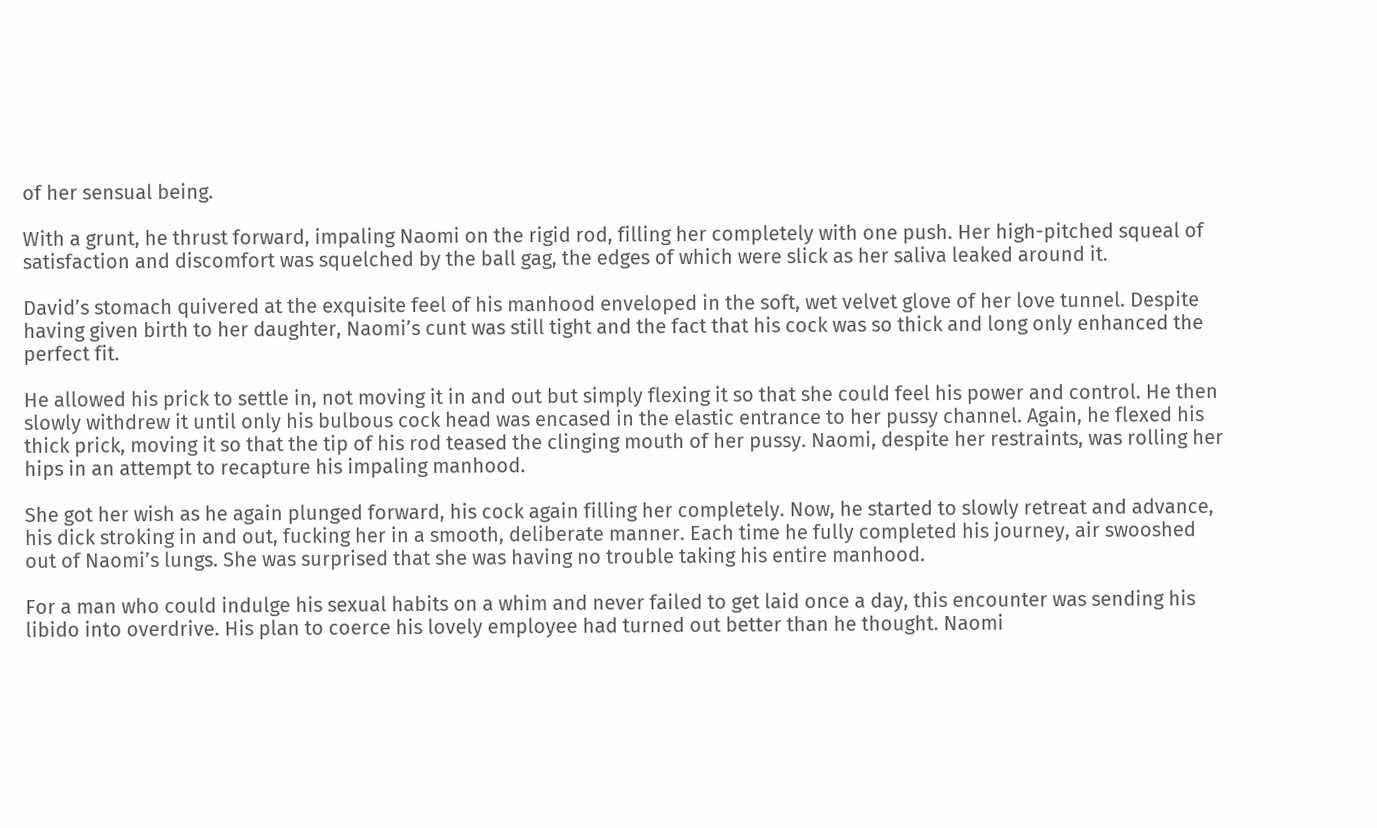of her sensual being.

With a grunt, he thrust forward, impaling Naomi on the rigid rod, filling her completely with one push. Her high-pitched squeal of satisfaction and discomfort was squelched by the ball gag, the edges of which were slick as her saliva leaked around it.

David’s stomach quivered at the exquisite feel of his manhood enveloped in the soft, wet velvet glove of her love tunnel. Despite having given birth to her daughter, Naomi’s cunt was still tight and the fact that his cock was so thick and long only enhanced the perfect fit.

He allowed his prick to settle in, not moving it in and out but simply flexing it so that she could feel his power and control. He then slowly withdrew it until only his bulbous cock head was encased in the elastic entrance to her pussy channel. Again, he flexed his thick prick, moving it so that the tip of his rod teased the clinging mouth of her pussy. Naomi, despite her restraints, was rolling her hips in an attempt to recapture his impaling manhood.

She got her wish as he again plunged forward, his cock again filling her completely. Now, he started to slowly retreat and advance, his dick stroking in and out, fucking her in a smooth, deliberate manner. Each time he fully completed his journey, air swooshed out of Naomi’s lungs. She was surprised that she was having no trouble taking his entire manhood.

For a man who could indulge his sexual habits on a whim and never failed to get laid once a day, this encounter was sending his libido into overdrive. His plan to coerce his lovely employee had turned out better than he thought. Naomi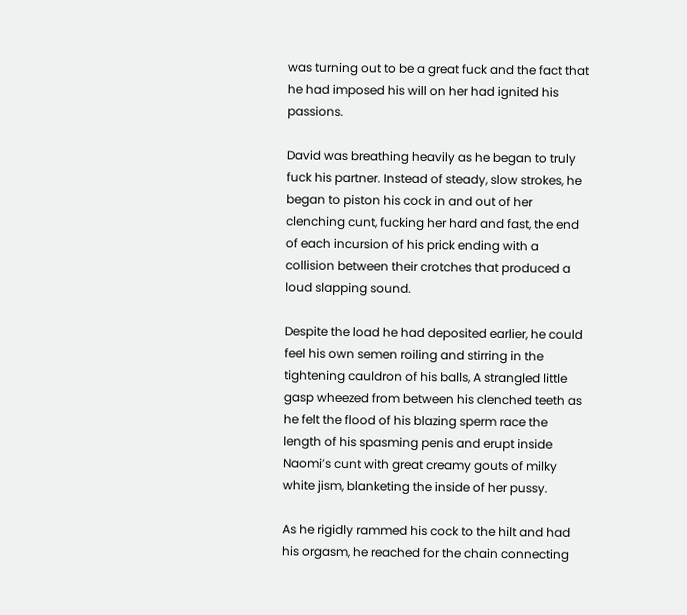was turning out to be a great fuck and the fact that he had imposed his will on her had ignited his passions.

David was breathing heavily as he began to truly fuck his partner. Instead of steady, slow strokes, he began to piston his cock in and out of her clenching cunt, fucking her hard and fast, the end of each incursion of his prick ending with a collision between their crotches that produced a loud slapping sound.

Despite the load he had deposited earlier, he could feel his own semen roiling and stirring in the tightening cauldron of his balls, A strangled little gasp wheezed from between his clenched teeth as he felt the flood of his blazing sperm race the length of his spasming penis and erupt inside Naomi’s cunt with great creamy gouts of milky white jism, blanketing the inside of her pussy.

As he rigidly rammed his cock to the hilt and had his orgasm, he reached for the chain connecting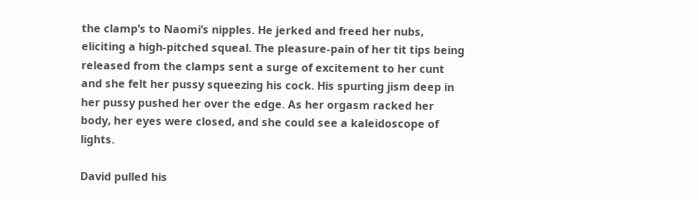the clamp’s to Naomi’s nipples. He jerked and freed her nubs, eliciting a high-pitched squeal. The pleasure-pain of her tit tips being released from the clamps sent a surge of excitement to her cunt and she felt her pussy squeezing his cock. His spurting jism deep in her pussy pushed her over the edge. As her orgasm racked her body, her eyes were closed, and she could see a kaleidoscope of lights.

David pulled his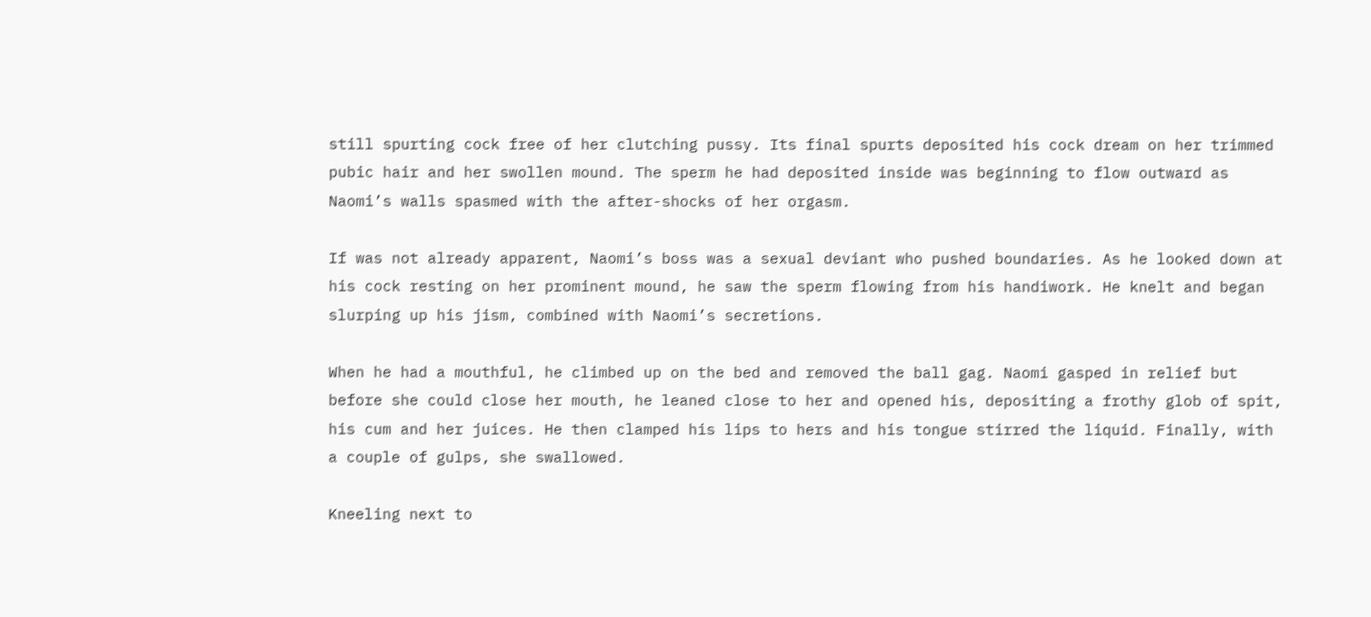still spurting cock free of her clutching pussy. Its final spurts deposited his cock dream on her trimmed pubic hair and her swollen mound. The sperm he had deposited inside was beginning to flow outward as Naomi’s walls spasmed with the after-shocks of her orgasm.

If was not already apparent, Naomi’s boss was a sexual deviant who pushed boundaries. As he looked down at his cock resting on her prominent mound, he saw the sperm flowing from his handiwork. He knelt and began slurping up his jism, combined with Naomi’s secretions.

When he had a mouthful, he climbed up on the bed and removed the ball gag. Naomi gasped in relief but before she could close her mouth, he leaned close to her and opened his, depositing a frothy glob of spit, his cum and her juices. He then clamped his lips to hers and his tongue stirred the liquid. Finally, with a couple of gulps, she swallowed.

Kneeling next to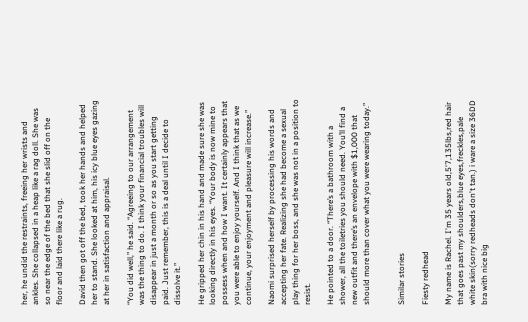her, he undid the restraints, freeing her wrists and ankles. She collapsed in a heap like a rag doll. She was so near the edge of the bed that she slid off on the floor and laid there like a rug.

David then got off the bed, took her hands and helped her to stand. She looked at him, his icy blue eyes gazing at her in satisfaction and appraisal.

“You did well,” he said. “Agreeing to our arrangement was the thing to do. I think your financial troubles will disappear in just a month or so as you start getting paid. Just remember, this is a deal until I decide to dissolve it.”

He gripped her chin in his hand and made sure she was looking directly in his eyes. “Your body is now mine to possess when and how I want. It certainly appears that you were able to enjoy yourself. And I think that as we continue, your enjoyment and pleasure will increase.”

Naomi surprised herself by processing his words and accepting her fate. Realizing she had become a sexual play thing for her boss, and she was not in a position to resist.

He pointed to a door. “There’s a bathroom with a shower, all the toiletries you should need. You’ll find a new outfit and there’s an envelope with $1,000 that should more than cover what you were wearing today.”


Similar stories

Fiesty redhead

My name is Rachel. I'm 35 years old,5'7,135lbs,red hair that goes past my shoulders,blue eyes,freckles,pale white skin(sorry redheads don't tan.) i ware a size 36DD bra with nice big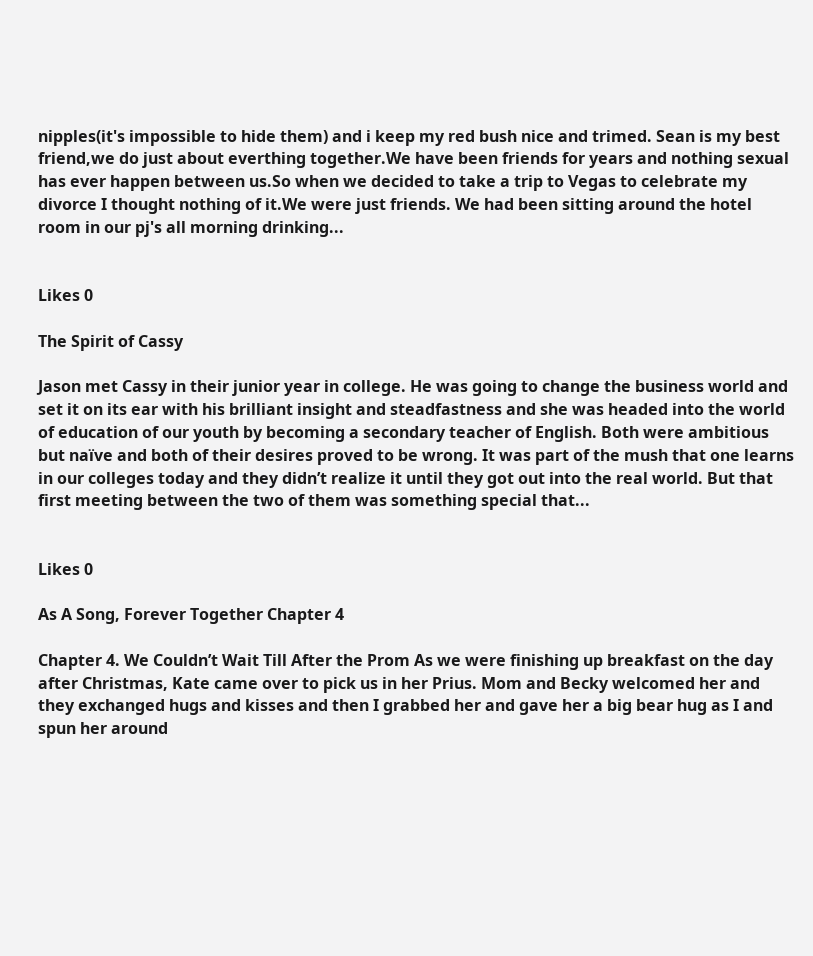nipples(it's impossible to hide them) and i keep my red bush nice and trimed. Sean is my best friend,we do just about everthing together.We have been friends for years and nothing sexual has ever happen between us.So when we decided to take a trip to Vegas to celebrate my divorce I thought nothing of it.We were just friends. We had been sitting around the hotel room in our pj's all morning drinking...


Likes 0

The Spirit of Cassy

Jason met Cassy in their junior year in college. He was going to change the business world and set it on its ear with his brilliant insight and steadfastness and she was headed into the world of education of our youth by becoming a secondary teacher of English. Both were ambitious but naïve and both of their desires proved to be wrong. It was part of the mush that one learns in our colleges today and they didn’t realize it until they got out into the real world. But that first meeting between the two of them was something special that...


Likes 0

As A Song, Forever Together Chapter 4

Chapter 4. We Couldn’t Wait Till After the Prom As we were finishing up breakfast on the day after Christmas, Kate came over to pick us in her Prius. Mom and Becky welcomed her and they exchanged hugs and kisses and then I grabbed her and gave her a big bear hug as I and spun her around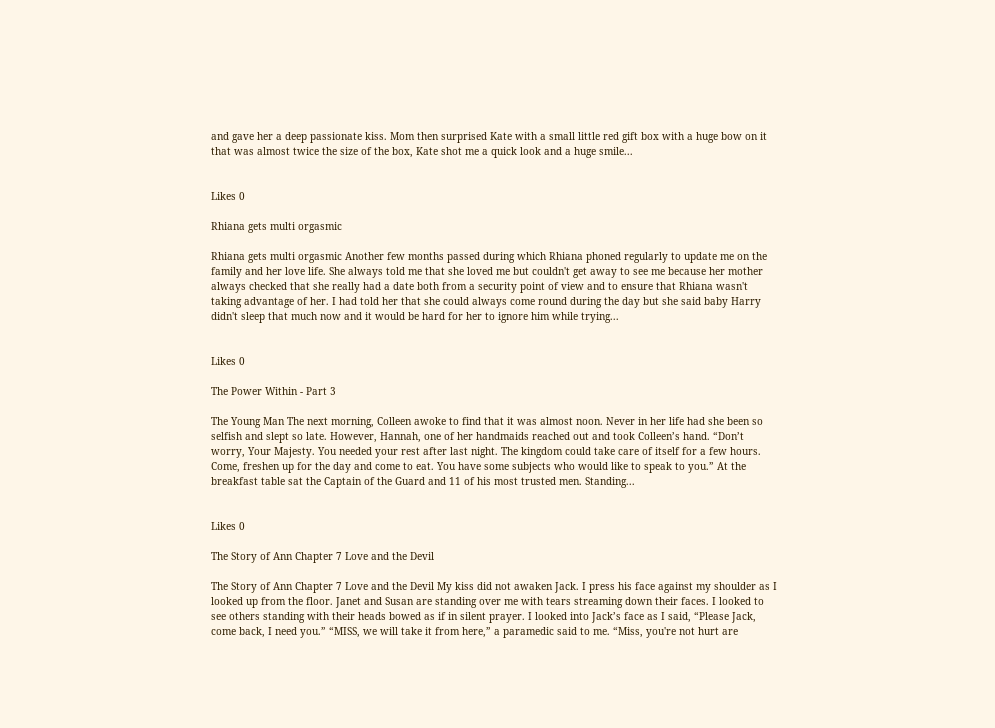and gave her a deep passionate kiss. Mom then surprised Kate with a small little red gift box with a huge bow on it that was almost twice the size of the box, Kate shot me a quick look and a huge smile...


Likes 0

Rhiana gets multi orgasmic

Rhiana gets multi orgasmic Another few months passed during which Rhiana phoned regularly to update me on the family and her love life. She always told me that she loved me but couldn't get away to see me because her mother always checked that she really had a date both from a security point of view and to ensure that Rhiana wasn't taking advantage of her. I had told her that she could always come round during the day but she said baby Harry didn't sleep that much now and it would be hard for her to ignore him while trying...


Likes 0

The Power Within - Part 3

The Young Man The next morning, Colleen awoke to find that it was almost noon. Never in her life had she been so selfish and slept so late. However, Hannah, one of her handmaids reached out and took Colleen’s hand. “Don’t worry, Your Majesty. You needed your rest after last night. The kingdom could take care of itself for a few hours. Come, freshen up for the day and come to eat. You have some subjects who would like to speak to you.” At the breakfast table sat the Captain of the Guard and 11 of his most trusted men. Standing...


Likes 0

The Story of Ann Chapter 7 Love and the Devil

The Story of Ann Chapter 7 Love and the Devil My kiss did not awaken Jack. I press his face against my shoulder as I looked up from the floor. Janet and Susan are standing over me with tears streaming down their faces. I looked to see others standing with their heads bowed as if in silent prayer. I looked into Jack’s face as I said, “Please Jack, come back, I need you.” “MISS, we will take it from here,” a paramedic said to me. “Miss, you're not hurt are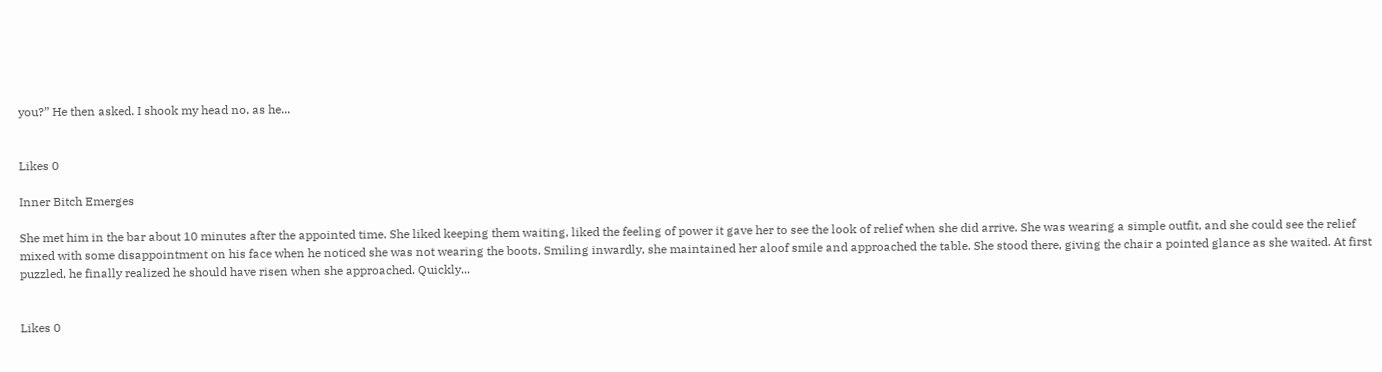you?” He then asked. I shook my head no, as he...


Likes 0

Inner Bitch Emerges

She met him in the bar about 10 minutes after the appointed time. She liked keeping them waiting, liked the feeling of power it gave her to see the look of relief when she did arrive. She was wearing a simple outfit, and she could see the relief mixed with some disappointment on his face when he noticed she was not wearing the boots. Smiling inwardly, she maintained her aloof smile and approached the table. She stood there, giving the chair a pointed glance as she waited. At first puzzled, he finally realized he should have risen when she approached. Quickly...


Likes 0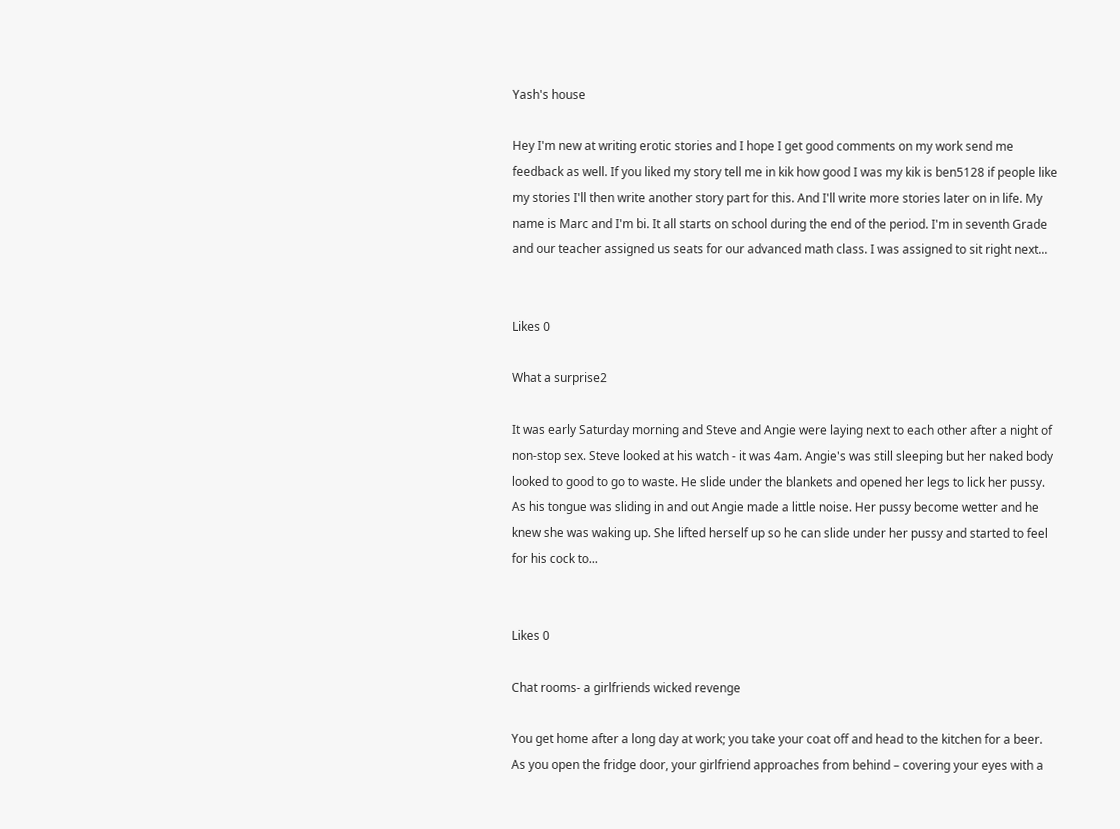Yash's house

Hey I'm new at writing erotic stories and I hope I get good comments on my work send me feedback as well. If you liked my story tell me in kik how good I was my kik is ben5128 if people like my stories I'll then write another story part for this. And I'll write more stories later on in life. My name is Marc and I'm bi. It all starts on school during the end of the period. I'm in seventh Grade and our teacher assigned us seats for our advanced math class. I was assigned to sit right next...


Likes 0

What a surprise2

It was early Saturday morning and Steve and Angie were laying next to each other after a night of non-stop sex. Steve looked at his watch - it was 4am. Angie's was still sleeping but her naked body looked to good to go to waste. He slide under the blankets and opened her legs to lick her pussy. As his tongue was sliding in and out Angie made a little noise. Her pussy become wetter and he knew she was waking up. She lifted herself up so he can slide under her pussy and started to feel for his cock to...


Likes 0

Chat rooms- a girlfriends wicked revenge

You get home after a long day at work; you take your coat off and head to the kitchen for a beer. As you open the fridge door, your girlfriend approaches from behind – covering your eyes with a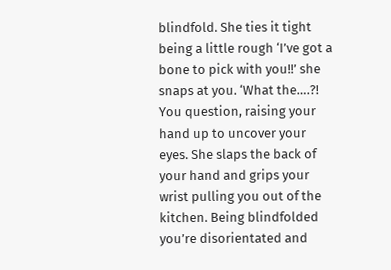blindfold. She ties it tight being a little rough ‘I’ve got a bone to pick with you!!’ she snaps at you. ‘What the….?! You question, raising your hand up to uncover your eyes. She slaps the back of your hand and grips your wrist pulling you out of the kitchen. Being blindfolded you’re disorientated and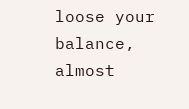loose your balance, almost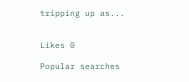tripping up as...


Likes 0

Popular searches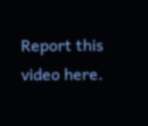Report this video here.